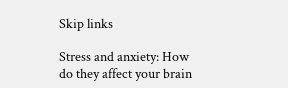Skip links

Stress and anxiety: How do they affect your brain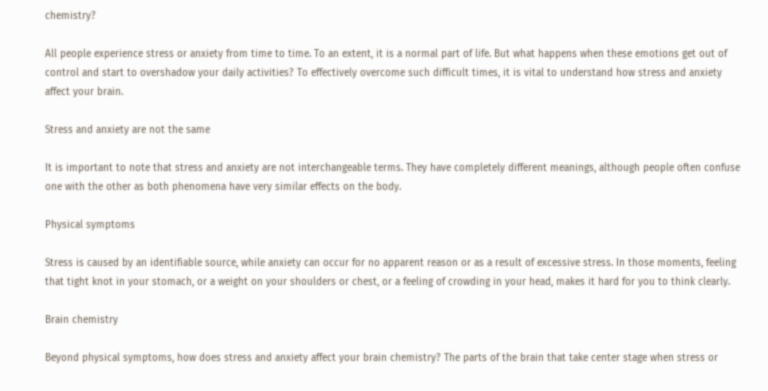chemistry?

All people experience stress or anxiety from time to time. To an extent, it is a normal part of life. But what happens when these emotions get out of control and start to overshadow your daily activities? To effectively overcome such difficult times, it is vital to understand how stress and anxiety affect your brain.

Stress and anxiety are not the same

It is important to note that stress and anxiety are not interchangeable terms. They have completely different meanings, although people often confuse one with the other as both phenomena have very similar effects on the body.

Physical symptoms

Stress is caused by an identifiable source, while anxiety can occur for no apparent reason or as a result of excessive stress. In those moments, feeling that tight knot in your stomach, or a weight on your shoulders or chest, or a feeling of crowding in your head, makes it hard for you to think clearly.

Brain chemistry

Beyond physical symptoms, how does stress and anxiety affect your brain chemistry? The parts of the brain that take center stage when stress or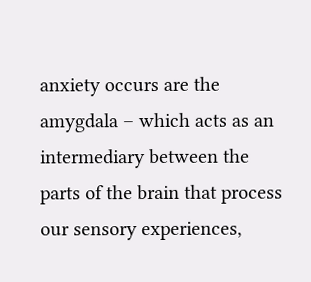anxiety occurs are the amygdala – which acts as an intermediary between the parts of the brain that process our sensory experiences,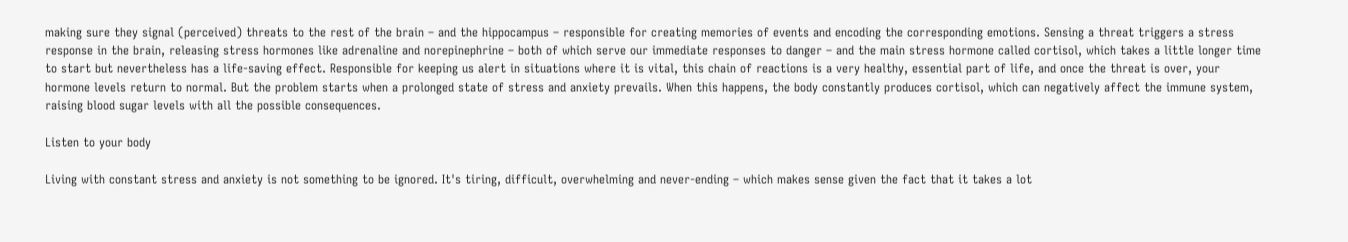making sure they signal (perceived) threats to the rest of the brain – and the hippocampus – responsible for creating memories of events and encoding the corresponding emotions. Sensing a threat triggers a stress response in the brain, releasing stress hormones like adrenaline and norepinephrine – both of which serve our immediate responses to danger – and the main stress hormone called cortisol, which takes a little longer time to start but nevertheless has a life-saving effect. Responsible for keeping us alert in situations where it is vital, this chain of reactions is a very healthy, essential part of life, and once the threat is over, your hormone levels return to normal. But the problem starts when a prolonged state of stress and anxiety prevails. When this happens, the body constantly produces cortisol, which can negatively affect the immune system, raising blood sugar levels with all the possible consequences.

Listen to your body

Living with constant stress and anxiety is not something to be ignored. It's tiring, difficult, overwhelming and never-ending – which makes sense given the fact that it takes a lot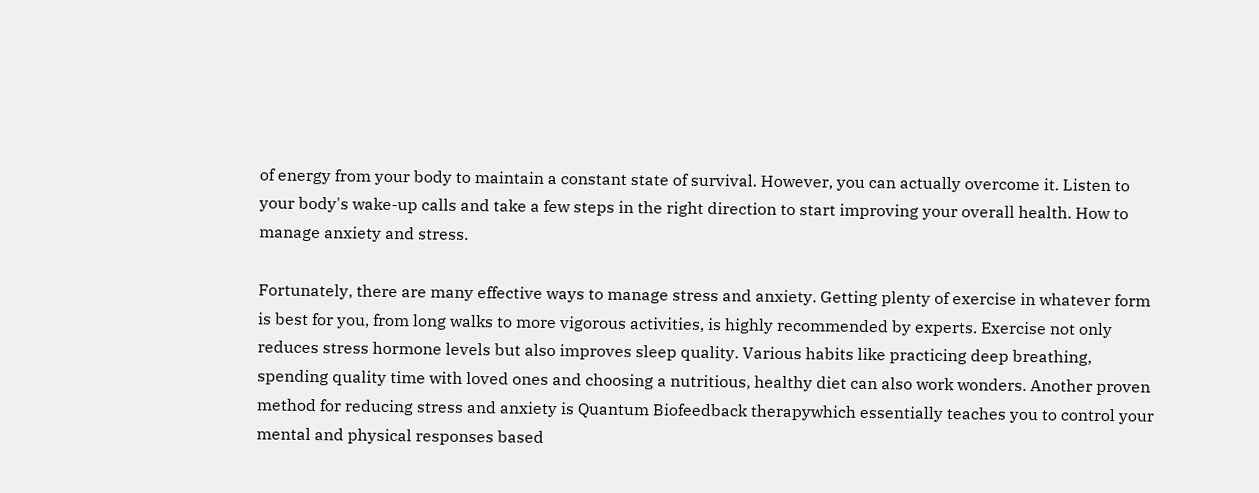of energy from your body to maintain a constant state of survival. However, you can actually overcome it. Listen to your body's wake-up calls and take a few steps in the right direction to start improving your overall health. How to manage anxiety and stress.

Fortunately, there are many effective ways to manage stress and anxiety. Getting plenty of exercise in whatever form is best for you, from long walks to more vigorous activities, is highly recommended by experts. Exercise not only reduces stress hormone levels but also improves sleep quality. Various habits like practicing deep breathing, spending quality time with loved ones and choosing a nutritious, healthy diet can also work wonders. Another proven method for reducing stress and anxiety is Quantum Biofeedback therapywhich essentially teaches you to control your mental and physical responses based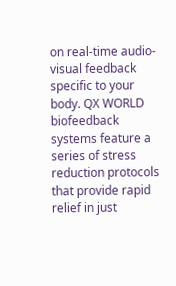on real-time audio-visual feedback specific to your body. QX WORLD biofeedback systems feature a series of stress reduction protocols that provide rapid relief in just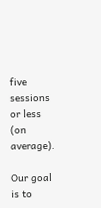five sessions or less (on average).

Our goal is to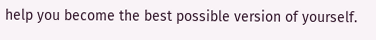help you become the best possible version of yourself.